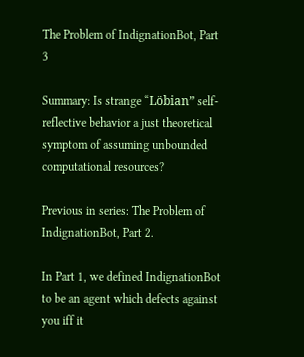The Problem of IndignationBot, Part 3

Summary: Is strange “Löbian” self-reflective behavior a just theoretical symptom of assuming unbounded computational resources?

Previous in series: The Problem of IndignationBot, Part 2.

In Part 1, we defined IndignationBot to be an agent which defects against you iff it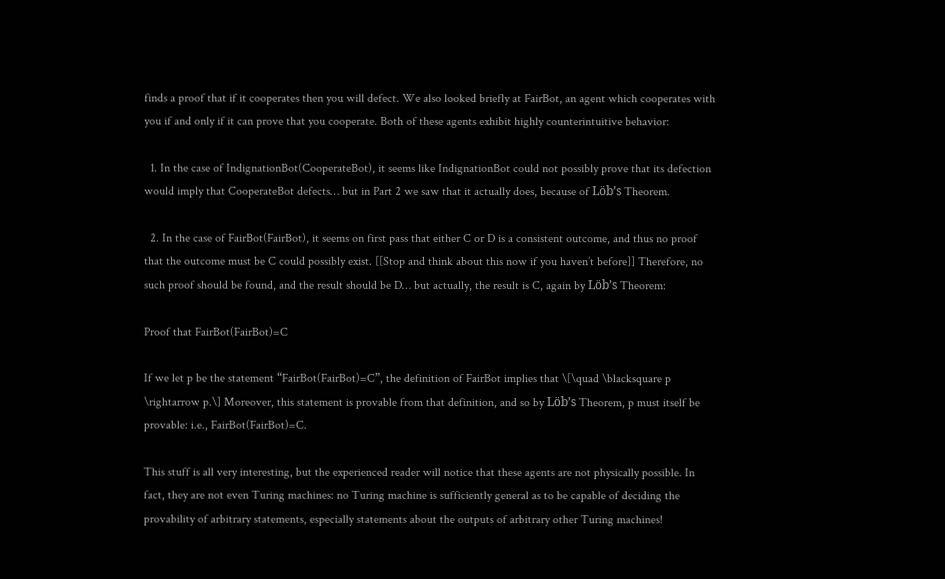finds a proof that if it cooperates then you will defect. We also looked briefly at FairBot, an agent which cooperates with you if and only if it can prove that you cooperate. Both of these agents exhibit highly counterintuitive behavior:

  1. In the case of IndignationBot(CooperateBot), it seems like IndignationBot could not possibly prove that its defection would imply that CooperateBot defects… but in Part 2 we saw that it actually does, because of Löb’s Theorem.

  2. In the case of FairBot(FairBot), it seems on first pass that either C or D is a consistent outcome, and thus no proof that the outcome must be C could possibly exist. [[Stop and think about this now if you haven’t before]] Therefore, no such proof should be found, and the result should be D… but actually, the result is C, again by Löb’s Theorem:

Proof that FairBot(FairBot)=C

If we let p be the statement “FairBot(FairBot)=C”, the definition of FairBot implies that \[\quad \blacksquare p \rightarrow p.\] Moreover, this statement is provable from that definition, and so by Löb’s Theorem, p must itself be provable: i.e., FairBot(FairBot)=C.

This stuff is all very interesting, but the experienced reader will notice that these agents are not physically possible. In fact, they are not even Turing machines: no Turing machine is sufficiently general as to be capable of deciding the provability of arbitrary statements, especially statements about the outputs of arbitrary other Turing machines!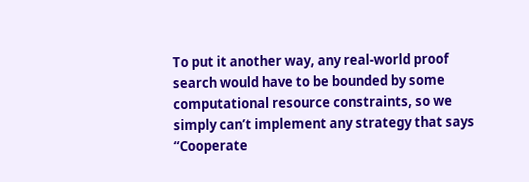To put it another way, any real-world proof search would have to be bounded by some computational resource constraints, so we simply can’t implement any strategy that says “Cooperate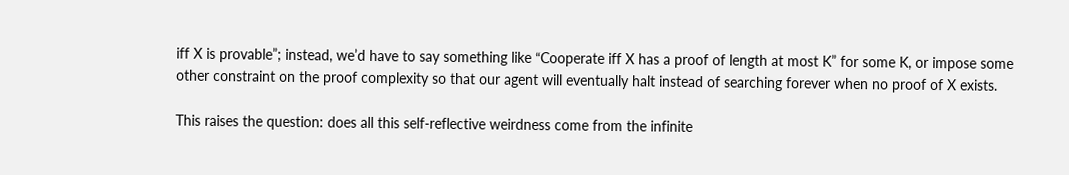iff X is provable”; instead, we’d have to say something like “Cooperate iff X has a proof of length at most K” for some K, or impose some other constraint on the proof complexity so that our agent will eventually halt instead of searching forever when no proof of X exists.

This raises the question: does all this self-reflective weirdness come from the infinite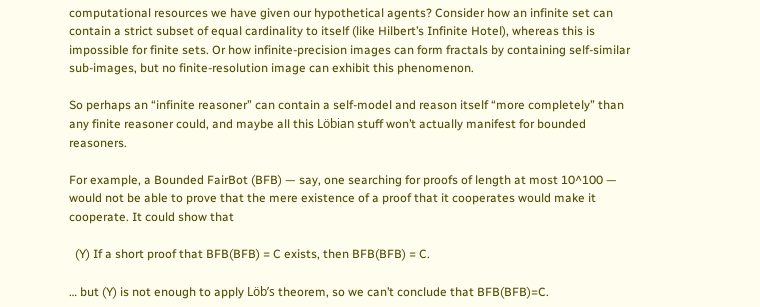computational resources we have given our hypothetical agents? Consider how an infinite set can contain a strict subset of equal cardinality to itself (like Hilbert’s Infinite Hotel), whereas this is impossible for finite sets. Or how infinite-precision images can form fractals by containing self-similar sub-images, but no finite-resolution image can exhibit this phenomenon.

So perhaps an “infinite reasoner” can contain a self-model and reason itself “more completely” than any finite reasoner could, and maybe all this Löbian stuff won’t actually manifest for bounded reasoners.

For example, a Bounded FairBot (BFB) — say, one searching for proofs of length at most 10^100 — would not be able to prove that the mere existence of a proof that it cooperates would make it cooperate. It could show that

  (Y) If a short proof that BFB(BFB) = C exists, then BFB(BFB) = C.

… but (Y) is not enough to apply Löb’s theorem, so we can’t conclude that BFB(BFB)=C.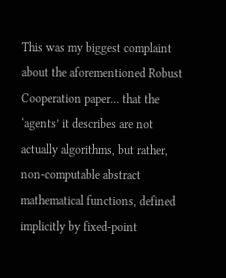This was my biggest complaint about the aforementioned Robust Cooperation paper… that the ‘agents’ it describes are not actually algorithms, but rather, non-computable abstract mathematical functions, defined implicitly by fixed-point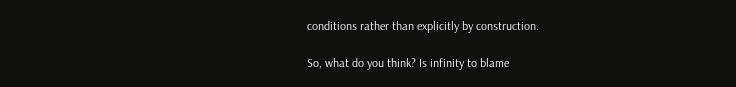conditions rather than explicitly by construction.

So, what do you think? Is infinity to blame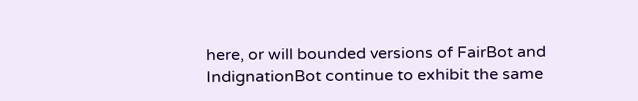here, or will bounded versions of FairBot and IndignationBot continue to exhibit the same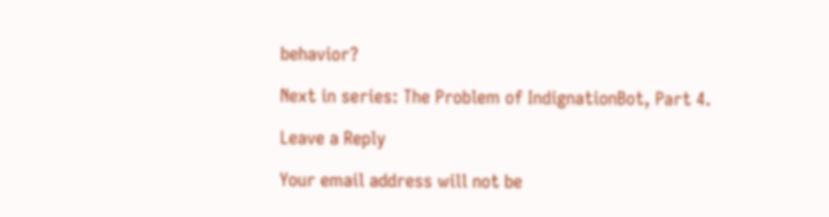behavior?

Next in series: The Problem of IndignationBot, Part 4.

Leave a Reply

Your email address will not be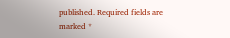published. Required fields are marked *